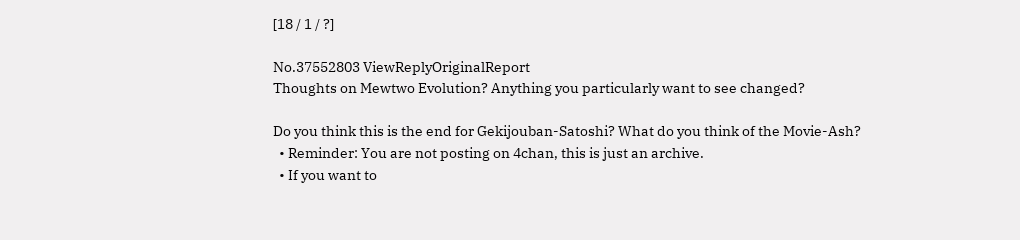[18 / 1 / ?]

No.37552803 ViewReplyOriginalReport
Thoughts on Mewtwo Evolution? Anything you particularly want to see changed?

Do you think this is the end for Gekijouban-Satoshi? What do you think of the Movie-Ash?
  • Reminder: You are not posting on 4chan, this is just an archive.
  • If you want to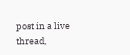post in a live thread,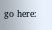go here: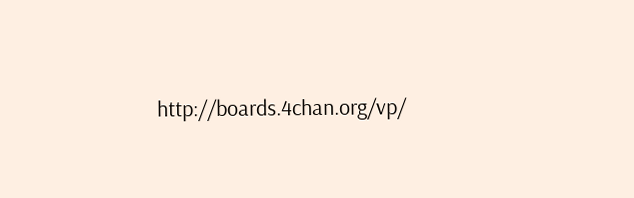http://boards.4chan.org/vp/